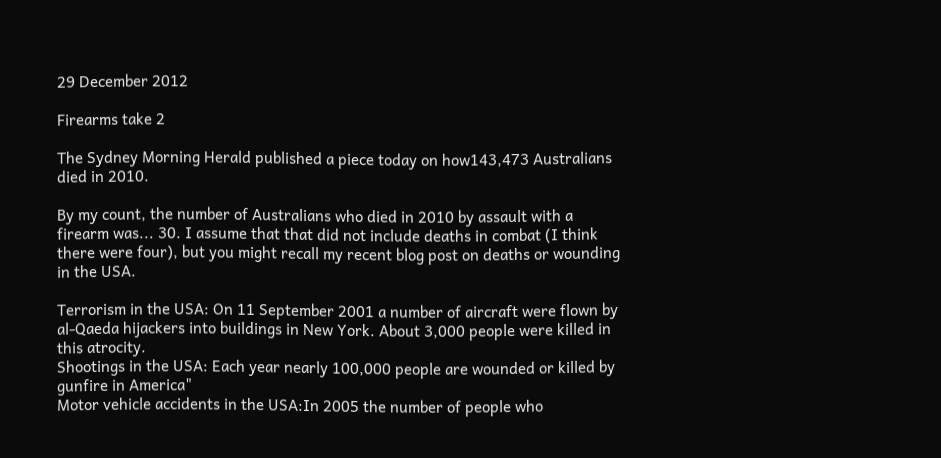29 December 2012

Firearms take 2

The Sydney Morning Herald published a piece today on how143,473 Australians died in 2010.

By my count, the number of Australians who died in 2010 by assault with a firearm was... 30. I assume that that did not include deaths in combat (I think there were four), but you might recall my recent blog post on deaths or wounding in the USA.

Terrorism in the USA: On 11 September 2001 a number of aircraft were flown by al-Qaeda hijackers into buildings in New York. About 3,000 people were killed in this atrocity.
Shootings in the USA: Each year nearly 100,000 people are wounded or killed by gunfire in America"
Motor vehicle accidents in the USA:In 2005 the number of people who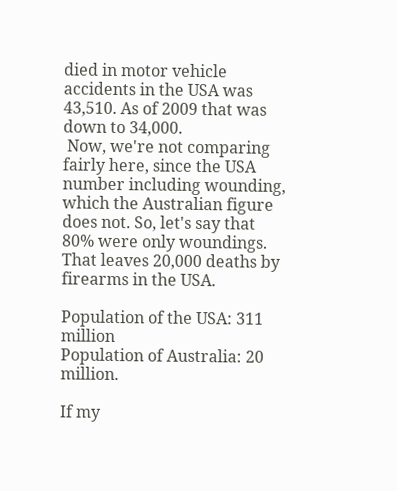died in motor vehicle accidents in the USA was 43,510. As of 2009 that was down to 34,000.
 Now, we're not comparing fairly here, since the USA number including wounding, which the Australian figure does not. So, let's say that 80% were only woundings. That leaves 20,000 deaths by firearms in the USA.

Population of the USA: 311 million
Population of Australia: 20 million.

If my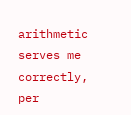arithmetic serves me correctly, per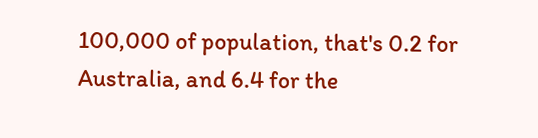100,000 of population, that's 0.2 for Australia, and 6.4 for the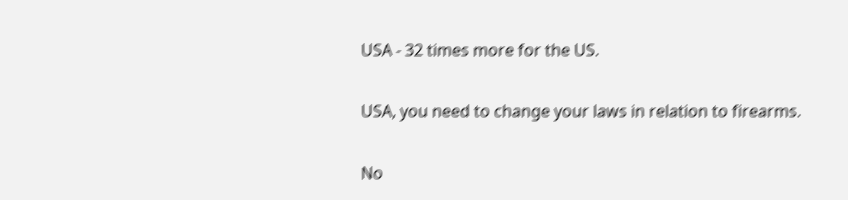USA - 32 times more for the US.

USA, you need to change your laws in relation to firearms.

No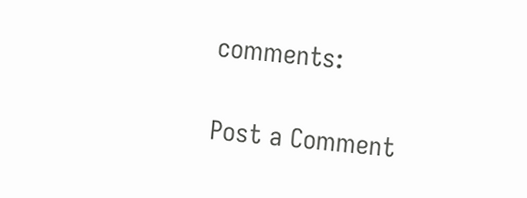comments:

Post a Comment